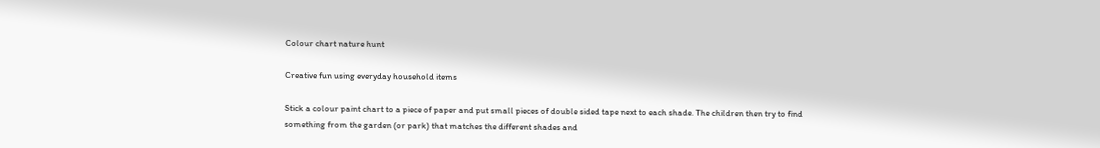Colour chart nature hunt

Creative fun using everyday household items

Stick a colour paint chart to a piece of paper and put small pieces of double sided tape next to each shade. The children then try to find something from the garden (or park) that matches the different shades and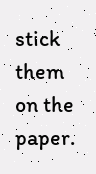stick them on the paper.